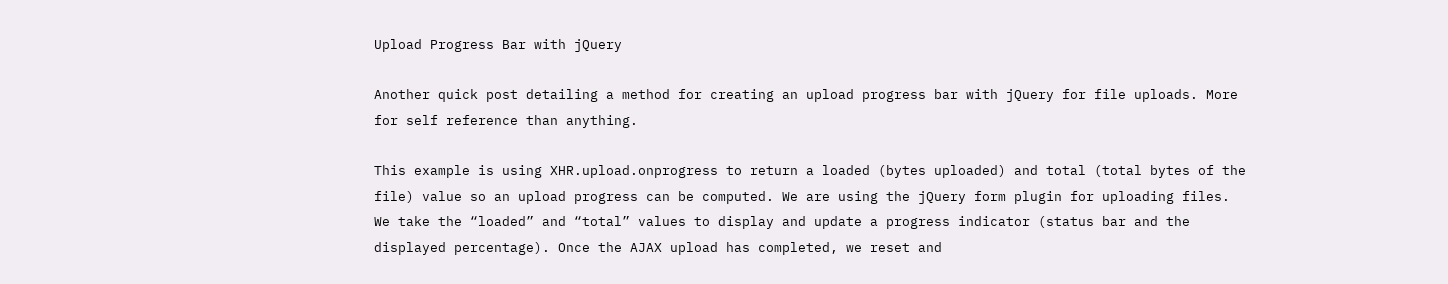Upload Progress Bar with jQuery

Another quick post detailing a method for creating an upload progress bar with jQuery for file uploads. More for self reference than anything.

This example is using XHR.upload.onprogress to return a loaded (bytes uploaded) and total (total bytes of the file) value so an upload progress can be computed. We are using the jQuery form plugin for uploading files. We take the “loaded” and “total” values to display and update a progress indicator (status bar and the displayed percentage). Once the AJAX upload has completed, we reset and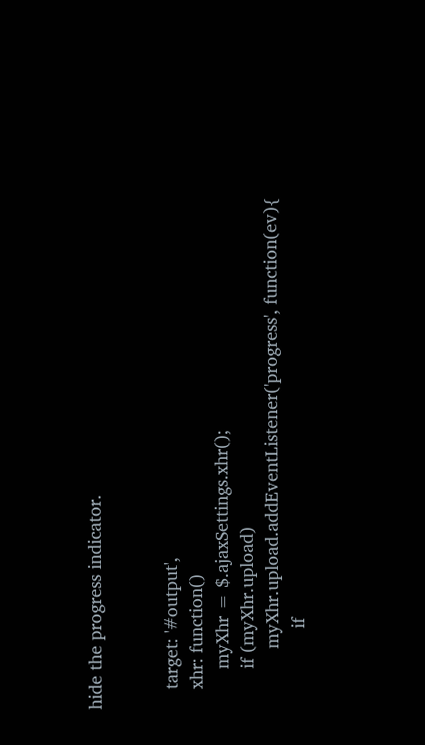hide the progress indicator.


    target: '#output',
    xhr: function()
        myXhr = $.ajaxSettings.xhr();
        if (myXhr.upload)
            myXhr.upload.addEventListener('progress', function(ev){
                if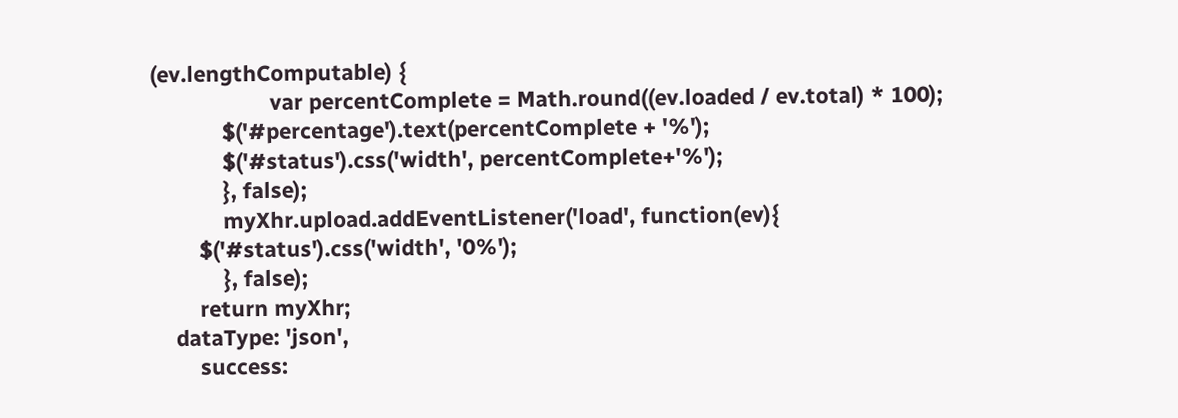(ev.lengthComputable) {
                    var percentComplete = Math.round((ev.loaded / ev.total) * 100);
            $('#percentage').text(percentComplete + '%');
            $('#status').css('width', percentComplete+'%');
            }, false);
            myXhr.upload.addEventListener('load', function(ev){
        $('#status').css('width', '0%');
            }, false);
        return myXhr;
    dataType: 'json',
        success: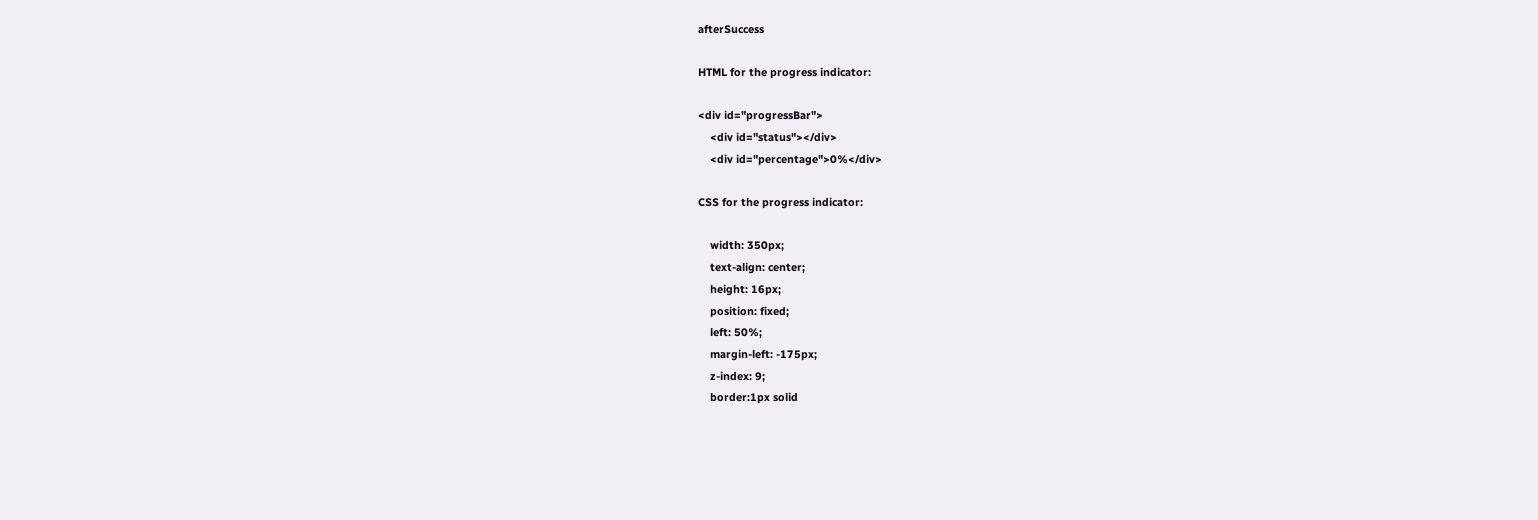afterSuccess

HTML for the progress indicator:

<div id="progressBar">
    <div id="status"></div>
    <div id="percentage">0%</div>

CSS for the progress indicator:

    width: 350px;
    text-align: center;
    height: 16px;
    position: fixed;
    left: 50%;
    margin-left: -175px;
    z-index: 9;
    border:1px solid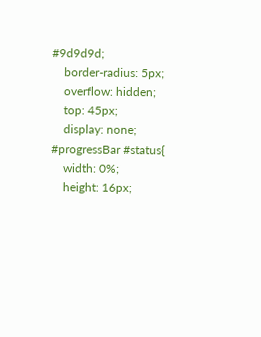#9d9d9d;
    border-radius: 5px;
    overflow: hidden;
    top: 45px;
    display: none;
#progressBar #status{
    width: 0%;
    height: 16px;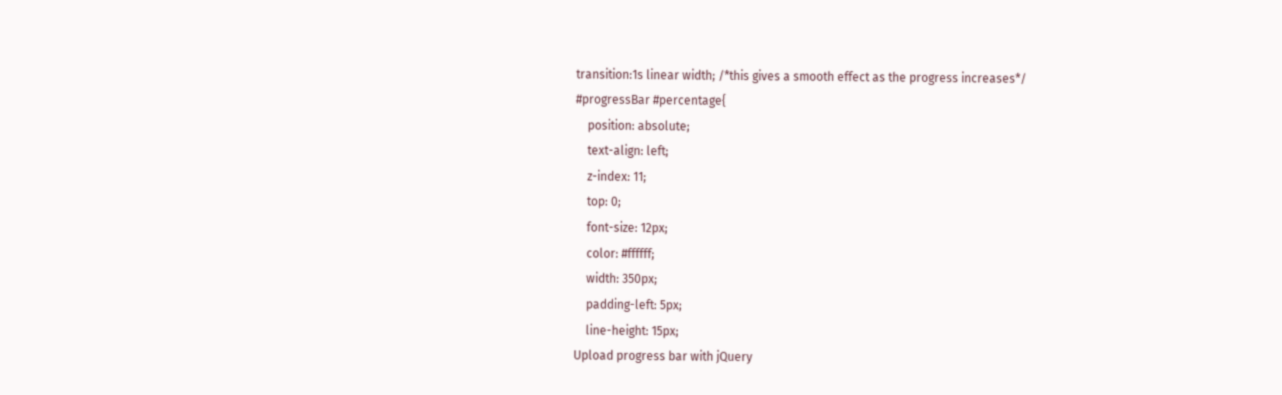transition:1s linear width; /*this gives a smooth effect as the progress increases*/
#progressBar #percentage{
    position: absolute;
    text-align: left;
    z-index: 11;
    top: 0;
    font-size: 12px;
    color: #ffffff;
    width: 350px;
    padding-left: 5px;
    line-height: 15px;
Upload progress bar with jQuery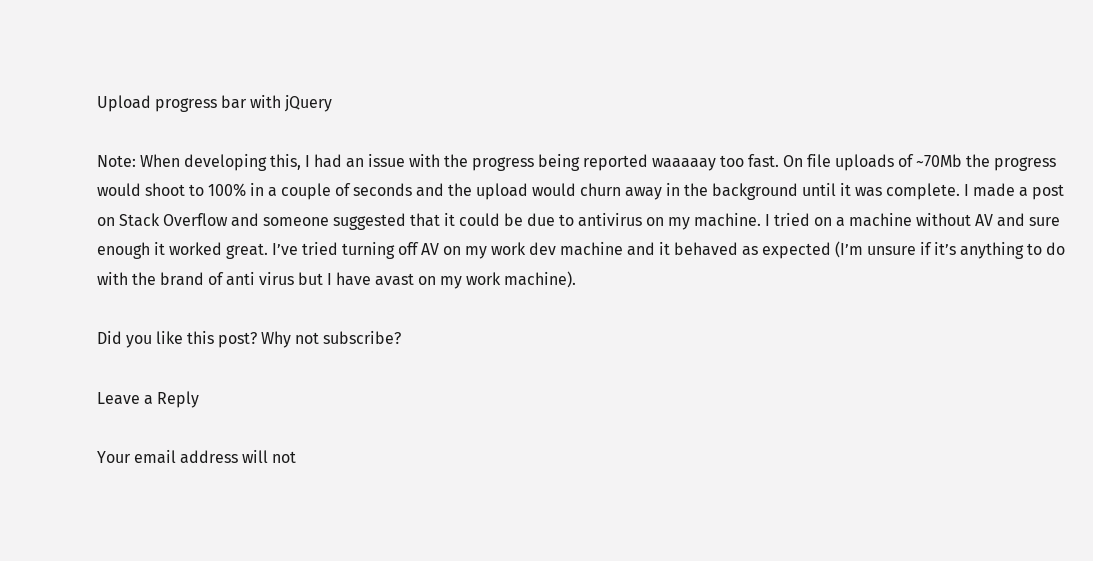Upload progress bar with jQuery

Note: When developing this, I had an issue with the progress being reported waaaaay too fast. On file uploads of ~70Mb the progress would shoot to 100% in a couple of seconds and the upload would churn away in the background until it was complete. I made a post on Stack Overflow and someone suggested that it could be due to antivirus on my machine. I tried on a machine without AV and sure enough it worked great. I’ve tried turning off AV on my work dev machine and it behaved as expected (I’m unsure if it’s anything to do with the brand of anti virus but I have avast on my work machine).

Did you like this post? Why not subscribe?

Leave a Reply

Your email address will not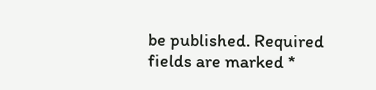be published. Required fields are marked *